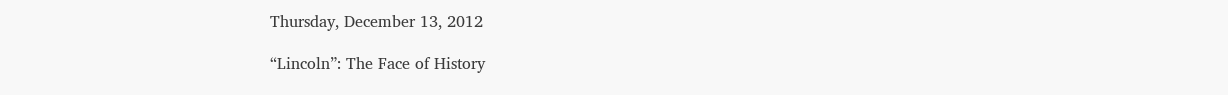Thursday, December 13, 2012

“Lincoln”: The Face of History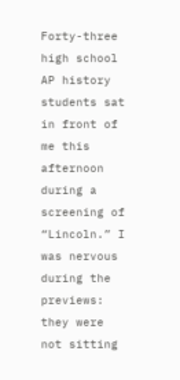Forty-three high school AP history students sat in front of me this afternoon during a screening of “Lincoln.” I was nervous during the previews: they were not sitting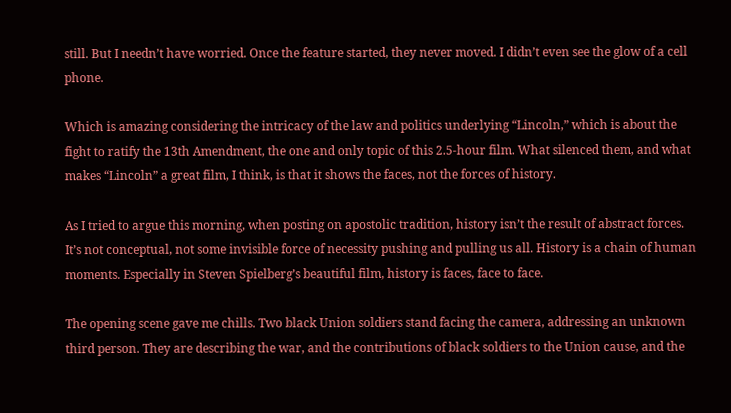still. But I needn’t have worried. Once the feature started, they never moved. I didn’t even see the glow of a cell phone.

Which is amazing considering the intricacy of the law and politics underlying “Lincoln,” which is about the fight to ratify the 13th Amendment, the one and only topic of this 2.5-hour film. What silenced them, and what makes “Lincoln” a great film, I think, is that it shows the faces, not the forces of history.

As I tried to argue this morning, when posting on apostolic tradition, history isn’t the result of abstract forces. It’s not conceptual, not some invisible force of necessity pushing and pulling us all. History is a chain of human moments. Especially in Steven Spielberg’s beautiful film, history is faces, face to face.

The opening scene gave me chills. Two black Union soldiers stand facing the camera, addressing an unknown third person. They are describing the war, and the contributions of black soldiers to the Union cause, and the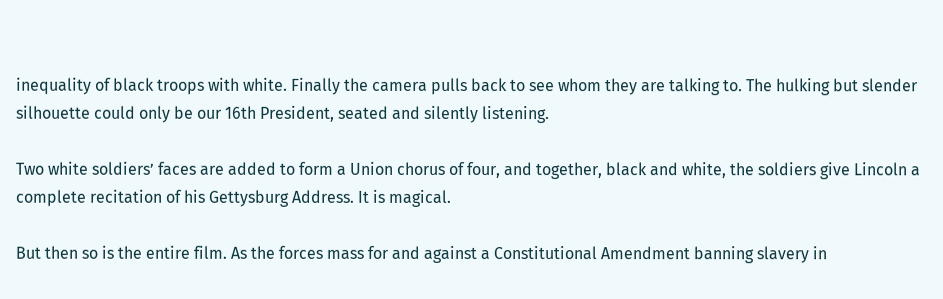inequality of black troops with white. Finally the camera pulls back to see whom they are talking to. The hulking but slender silhouette could only be our 16th President, seated and silently listening.

Two white soldiers’ faces are added to form a Union chorus of four, and together, black and white, the soldiers give Lincoln a complete recitation of his Gettysburg Address. It is magical.

But then so is the entire film. As the forces mass for and against a Constitutional Amendment banning slavery in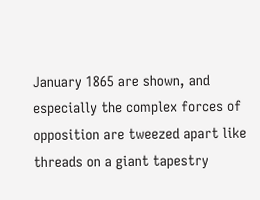January 1865 are shown, and especially the complex forces of opposition are tweezed apart like threads on a giant tapestry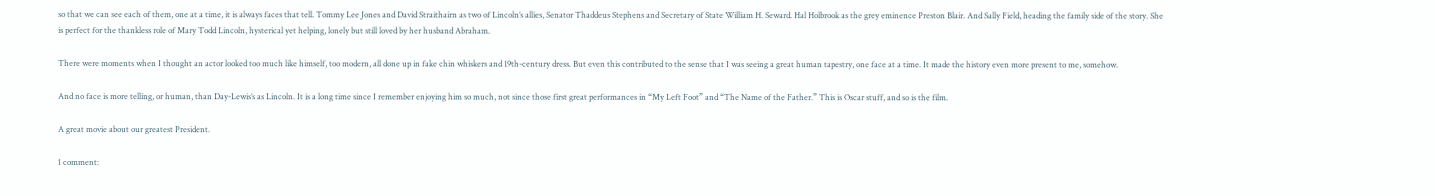so that we can see each of them, one at a time, it is always faces that tell. Tommy Lee Jones and David Straithairn as two of Lincoln’s allies, Senator Thaddeus Stephens and Secretary of State William H. Seward. Hal Holbrook as the grey eminence Preston Blair. And Sally Field, heading the family side of the story. She is perfect for the thankless role of Mary Todd Lincoln, hysterical yet helping, lonely but still loved by her husband Abraham.

There were moments when I thought an actor looked too much like himself, too modern, all done up in fake chin whiskers and 19th-century dress. But even this contributed to the sense that I was seeing a great human tapestry, one face at a time. It made the history even more present to me, somehow.

And no face is more telling, or human, than Day-Lewis’s as Lincoln. It is a long time since I remember enjoying him so much, not since those first great performances in “My Left Foot” and “The Name of the Father.” This is Oscar stuff, and so is the film.

A great movie about our greatest President.

1 comment: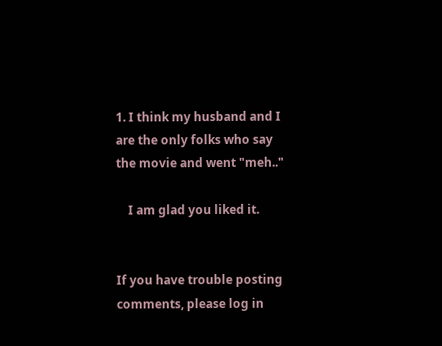1. I think my husband and I are the only folks who say the movie and went "meh.."

    I am glad you liked it.


If you have trouble posting comments, please log in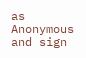as Anonymous and sign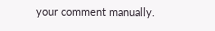your comment manually.